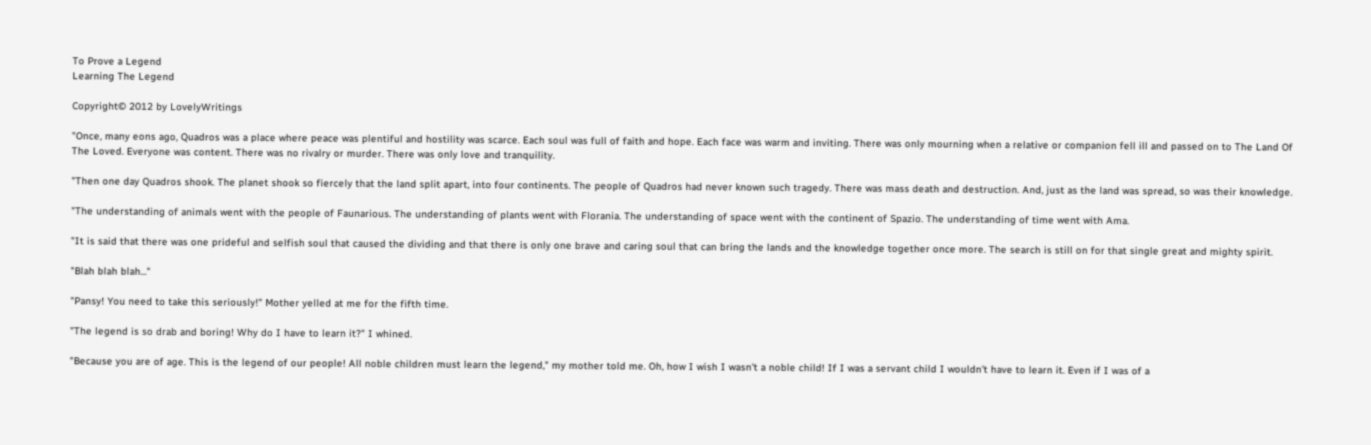To Prove a Legend
Learning The Legend

Copyright© 2012 by LovelyWritings

"Once, many eons ago, Quadros was a place where peace was plentiful and hostility was scarce. Each soul was full of faith and hope. Each face was warm and inviting. There was only mourning when a relative or companion fell ill and passed on to The Land Of The Loved. Everyone was content. There was no rivalry or murder. There was only love and tranquility.

"Then one day Quadros shook. The planet shook so fiercely that the land split apart, into four continents. The people of Quadros had never known such tragedy. There was mass death and destruction. And, just as the land was spread, so was their knowledge.

"The understanding of animals went with the people of Faunarious. The understanding of plants went with Florania. The understanding of space went with the continent of Spazio. The understanding of time went with Ama.

"It is said that there was one prideful and selfish soul that caused the dividing and that there is only one brave and caring soul that can bring the lands and the knowledge together once more. The search is still on for that single great and mighty spirit.

"Blah blah blah..."

"Pansy! You need to take this seriously!" Mother yelled at me for the fifth time.

"The legend is so drab and boring! Why do I have to learn it?" I whined.

"Because you are of age. This is the legend of our people! All noble children must learn the legend," my mother told me. Oh, how I wish I wasn't a noble child! If I was a servant child I wouldn't have to learn it. Even if I was of a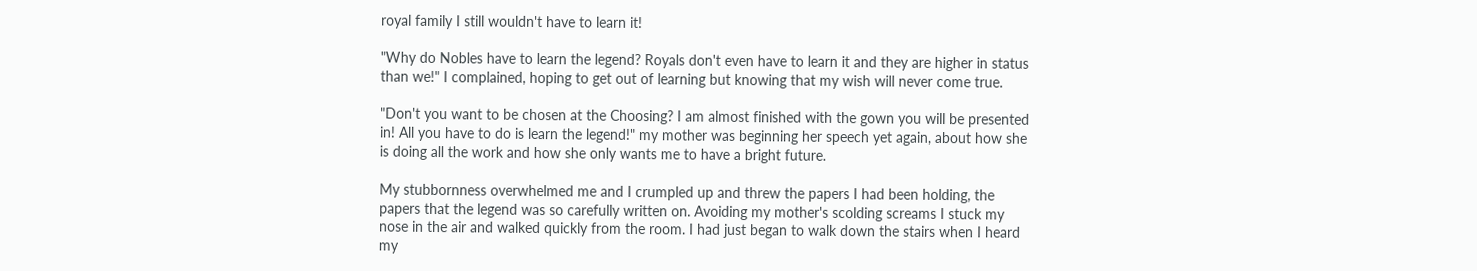royal family I still wouldn't have to learn it!

"Why do Nobles have to learn the legend? Royals don't even have to learn it and they are higher in status than we!" I complained, hoping to get out of learning but knowing that my wish will never come true.

"Don't you want to be chosen at the Choosing? I am almost finished with the gown you will be presented in! All you have to do is learn the legend!" my mother was beginning her speech yet again, about how she is doing all the work and how she only wants me to have a bright future.

My stubbornness overwhelmed me and I crumpled up and threw the papers I had been holding, the papers that the legend was so carefully written on. Avoiding my mother's scolding screams I stuck my nose in the air and walked quickly from the room. I had just began to walk down the stairs when I heard my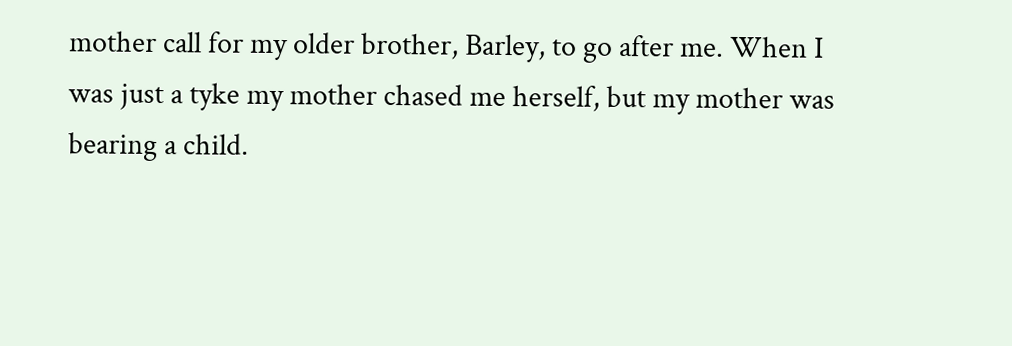mother call for my older brother, Barley, to go after me. When I was just a tyke my mother chased me herself, but my mother was bearing a child.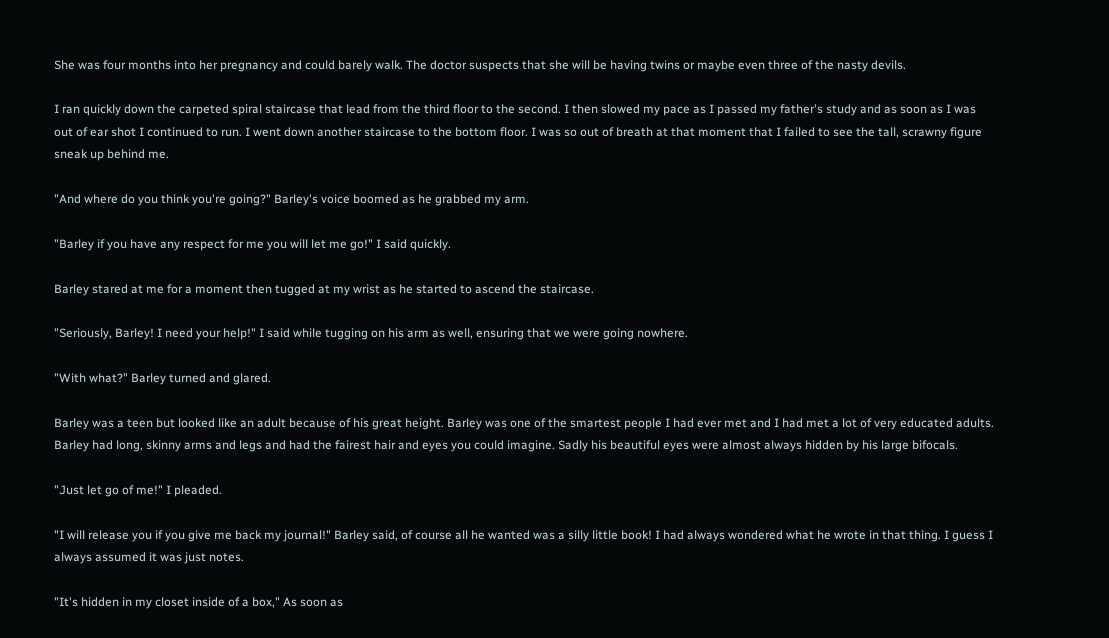She was four months into her pregnancy and could barely walk. The doctor suspects that she will be having twins or maybe even three of the nasty devils.

I ran quickly down the carpeted spiral staircase that lead from the third floor to the second. I then slowed my pace as I passed my father's study and as soon as I was out of ear shot I continued to run. I went down another staircase to the bottom floor. I was so out of breath at that moment that I failed to see the tall, scrawny figure sneak up behind me.

"And where do you think you're going?" Barley's voice boomed as he grabbed my arm.

"Barley if you have any respect for me you will let me go!" I said quickly.

Barley stared at me for a moment then tugged at my wrist as he started to ascend the staircase.

"Seriously, Barley! I need your help!" I said while tugging on his arm as well, ensuring that we were going nowhere.

"With what?" Barley turned and glared.

Barley was a teen but looked like an adult because of his great height. Barley was one of the smartest people I had ever met and I had met a lot of very educated adults. Barley had long, skinny arms and legs and had the fairest hair and eyes you could imagine. Sadly his beautiful eyes were almost always hidden by his large bifocals.

"Just let go of me!" I pleaded.

"I will release you if you give me back my journal!" Barley said, of course all he wanted was a silly little book! I had always wondered what he wrote in that thing. I guess I always assumed it was just notes.

"It's hidden in my closet inside of a box," As soon as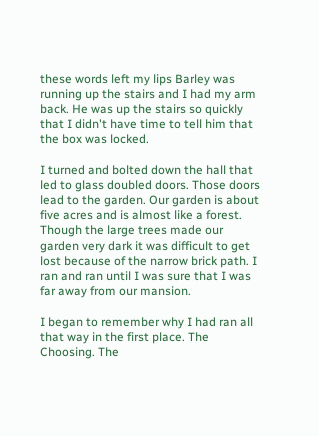these words left my lips Barley was running up the stairs and I had my arm back. He was up the stairs so quickly that I didn't have time to tell him that the box was locked.

I turned and bolted down the hall that led to glass doubled doors. Those doors lead to the garden. Our garden is about five acres and is almost like a forest. Though the large trees made our garden very dark it was difficult to get lost because of the narrow brick path. I ran and ran until I was sure that I was far away from our mansion.

I began to remember why I had ran all that way in the first place. The Choosing. The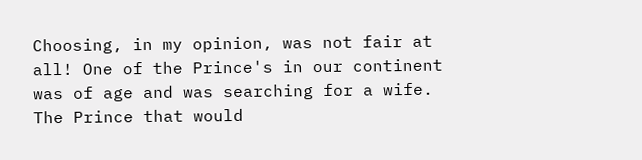Choosing, in my opinion, was not fair at all! One of the Prince's in our continent was of age and was searching for a wife. The Prince that would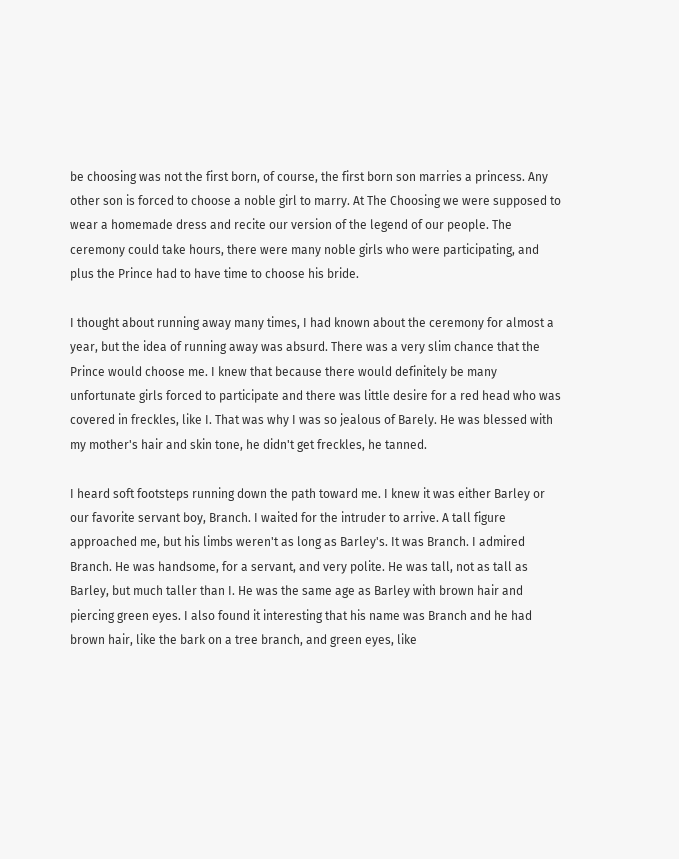be choosing was not the first born, of course, the first born son marries a princess. Any other son is forced to choose a noble girl to marry. At The Choosing we were supposed to wear a homemade dress and recite our version of the legend of our people. The ceremony could take hours, there were many noble girls who were participating, and plus the Prince had to have time to choose his bride.

I thought about running away many times, I had known about the ceremony for almost a year, but the idea of running away was absurd. There was a very slim chance that the Prince would choose me. I knew that because there would definitely be many unfortunate girls forced to participate and there was little desire for a red head who was covered in freckles, like I. That was why I was so jealous of Barely. He was blessed with my mother's hair and skin tone, he didn't get freckles, he tanned.

I heard soft footsteps running down the path toward me. I knew it was either Barley or our favorite servant boy, Branch. I waited for the intruder to arrive. A tall figure approached me, but his limbs weren't as long as Barley's. It was Branch. I admired Branch. He was handsome, for a servant, and very polite. He was tall, not as tall as Barley, but much taller than I. He was the same age as Barley with brown hair and piercing green eyes. I also found it interesting that his name was Branch and he had brown hair, like the bark on a tree branch, and green eyes, like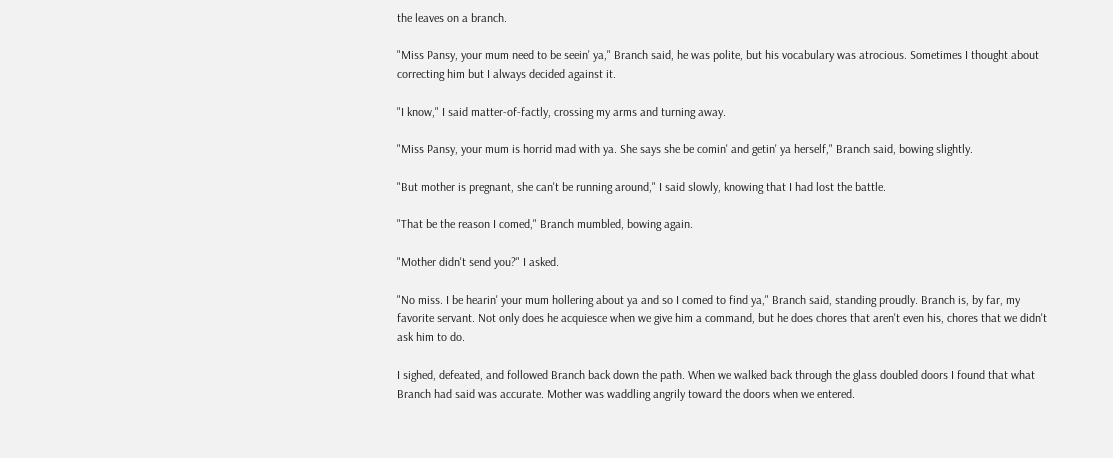the leaves on a branch.

"Miss Pansy, your mum need to be seein' ya," Branch said, he was polite, but his vocabulary was atrocious. Sometimes I thought about correcting him but I always decided against it.

"I know," I said matter-of-factly, crossing my arms and turning away.

"Miss Pansy, your mum is horrid mad with ya. She says she be comin' and getin' ya herself," Branch said, bowing slightly.

"But mother is pregnant, she can't be running around," I said slowly, knowing that I had lost the battle.

"That be the reason I comed," Branch mumbled, bowing again.

"Mother didn't send you?" I asked.

"No miss. I be hearin' your mum hollering about ya and so I comed to find ya," Branch said, standing proudly. Branch is, by far, my favorite servant. Not only does he acquiesce when we give him a command, but he does chores that aren't even his, chores that we didn't ask him to do.

I sighed, defeated, and followed Branch back down the path. When we walked back through the glass doubled doors I found that what Branch had said was accurate. Mother was waddling angrily toward the doors when we entered.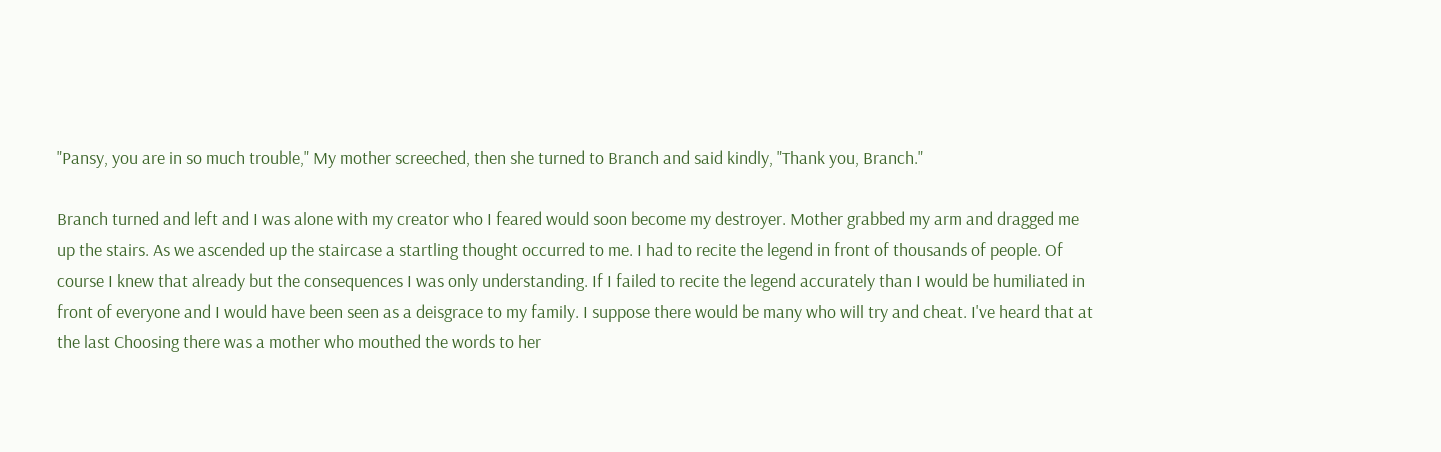"Pansy, you are in so much trouble," My mother screeched, then she turned to Branch and said kindly, "Thank you, Branch."

Branch turned and left and I was alone with my creator who I feared would soon become my destroyer. Mother grabbed my arm and dragged me up the stairs. As we ascended up the staircase a startling thought occurred to me. I had to recite the legend in front of thousands of people. Of course I knew that already but the consequences I was only understanding. If I failed to recite the legend accurately than I would be humiliated in front of everyone and I would have been seen as a deisgrace to my family. I suppose there would be many who will try and cheat. I've heard that at the last Choosing there was a mother who mouthed the words to her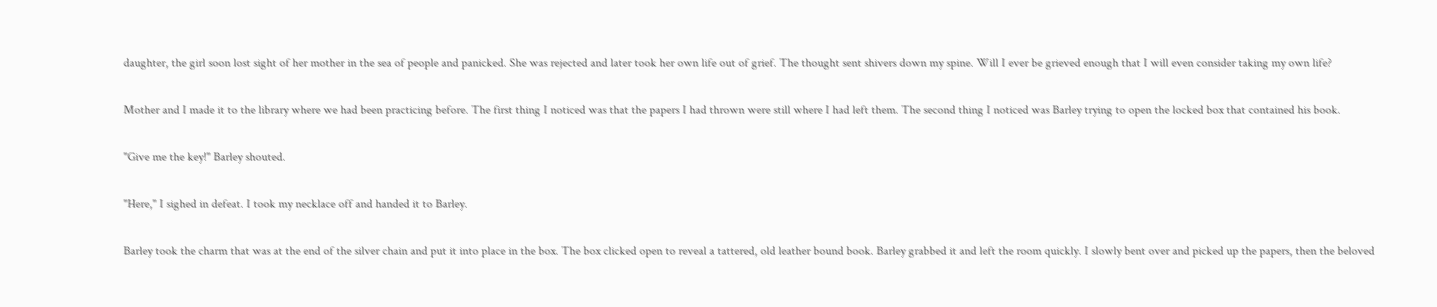daughter, the girl soon lost sight of her mother in the sea of people and panicked. She was rejected and later took her own life out of grief. The thought sent shivers down my spine. Will I ever be grieved enough that I will even consider taking my own life?

Mother and I made it to the library where we had been practicing before. The first thing I noticed was that the papers I had thrown were still where I had left them. The second thing I noticed was Barley trying to open the locked box that contained his book.

"Give me the key!" Barley shouted.

"Here," I sighed in defeat. I took my necklace off and handed it to Barley.

Barley took the charm that was at the end of the silver chain and put it into place in the box. The box clicked open to reveal a tattered, old leather bound book. Barley grabbed it and left the room quickly. I slowly bent over and picked up the papers, then the beloved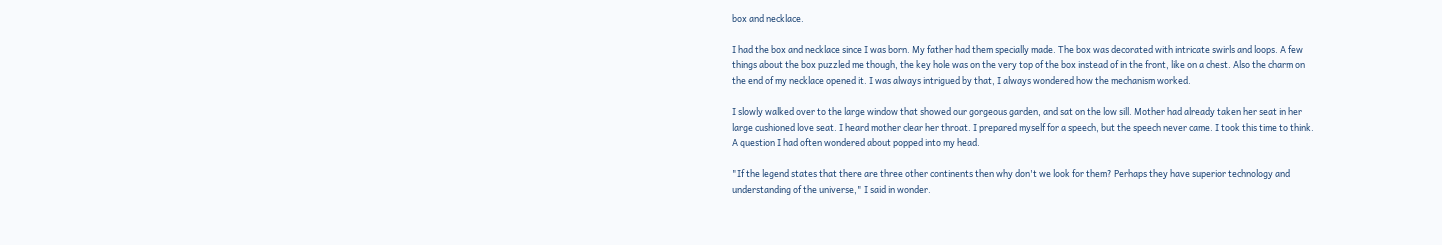box and necklace.

I had the box and necklace since I was born. My father had them specially made. The box was decorated with intricate swirls and loops. A few things about the box puzzled me though, the key hole was on the very top of the box instead of in the front, like on a chest. Also the charm on the end of my necklace opened it. I was always intrigued by that, I always wondered how the mechanism worked.

I slowly walked over to the large window that showed our gorgeous garden, and sat on the low sill. Mother had already taken her seat in her large cushioned love seat. I heard mother clear her throat. I prepared myself for a speech, but the speech never came. I took this time to think. A question I had often wondered about popped into my head.

"If the legend states that there are three other continents then why don't we look for them? Perhaps they have superior technology and understanding of the universe," I said in wonder.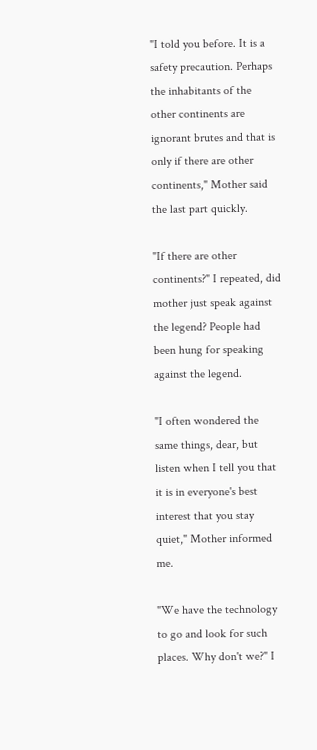"I told you before. It is a safety precaution. Perhaps the inhabitants of the other continents are ignorant brutes and that is only if there are other continents," Mother said the last part quickly.

"If there are other continents?" I repeated, did mother just speak against the legend? People had been hung for speaking against the legend.

"I often wondered the same things, dear, but listen when I tell you that it is in everyone's best interest that you stay quiet," Mother informed me.

"We have the technology to go and look for such places. Why don't we?" I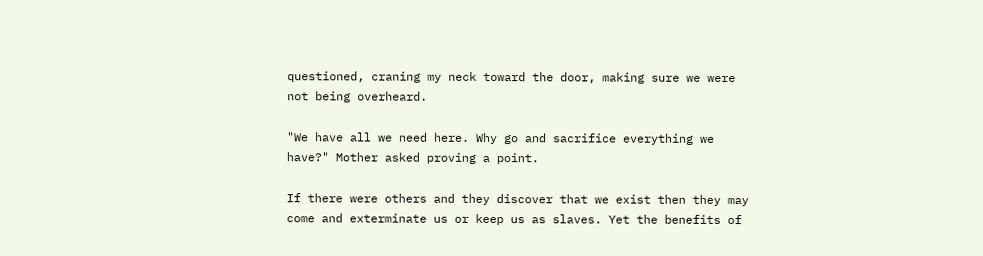questioned, craning my neck toward the door, making sure we were not being overheard.

"We have all we need here. Why go and sacrifice everything we have?" Mother asked proving a point.

If there were others and they discover that we exist then they may come and exterminate us or keep us as slaves. Yet the benefits of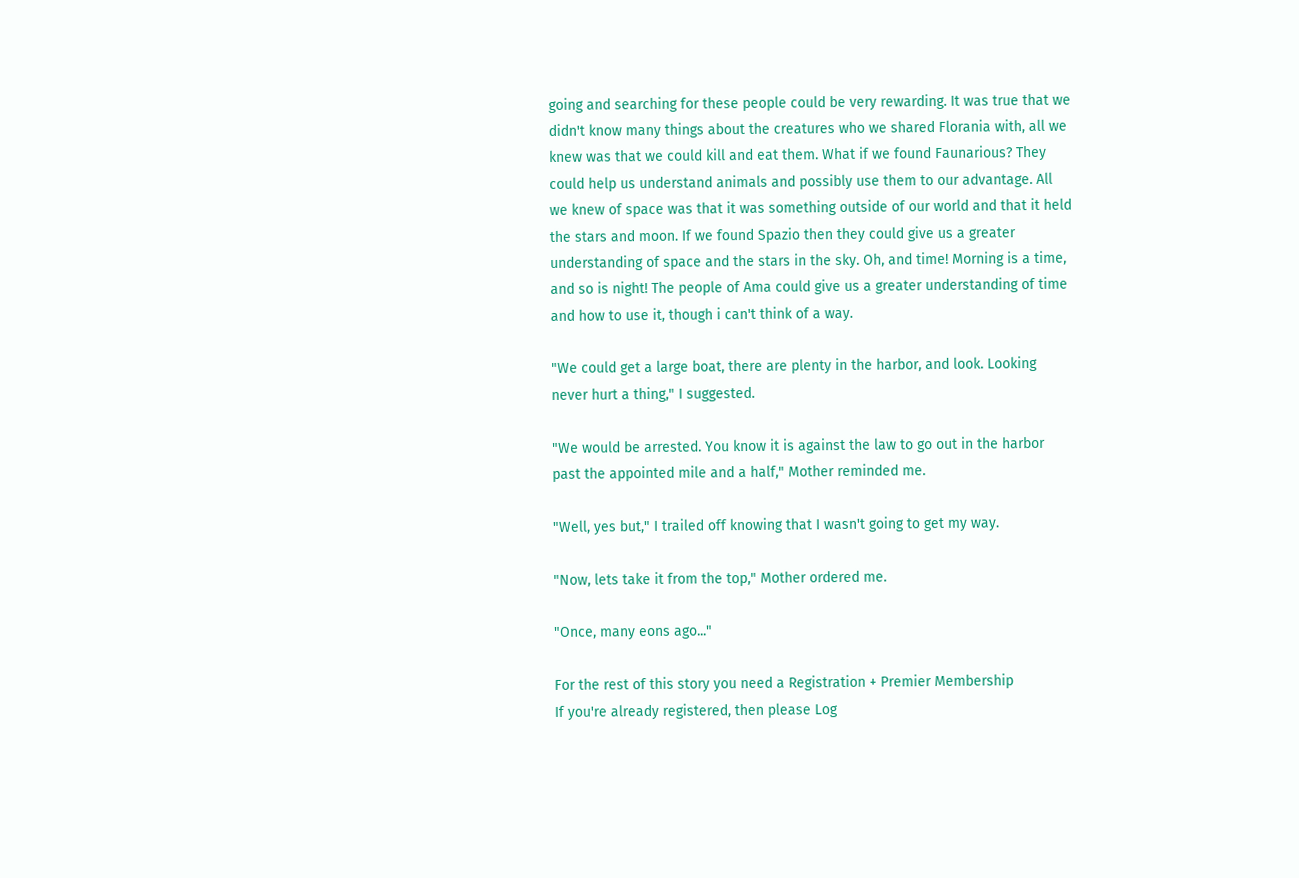going and searching for these people could be very rewarding. It was true that we didn't know many things about the creatures who we shared Florania with, all we knew was that we could kill and eat them. What if we found Faunarious? They could help us understand animals and possibly use them to our advantage. All we knew of space was that it was something outside of our world and that it held the stars and moon. If we found Spazio then they could give us a greater understanding of space and the stars in the sky. Oh, and time! Morning is a time, and so is night! The people of Ama could give us a greater understanding of time and how to use it, though i can't think of a way.

"We could get a large boat, there are plenty in the harbor, and look. Looking never hurt a thing," I suggested.

"We would be arrested. You know it is against the law to go out in the harbor past the appointed mile and a half," Mother reminded me.

"Well, yes but," I trailed off knowing that I wasn't going to get my way.

"Now, lets take it from the top," Mother ordered me.

"Once, many eons ago..."

For the rest of this story you need a Registration + Premier Membership
If you're already registered, then please Log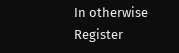In otherwise Register